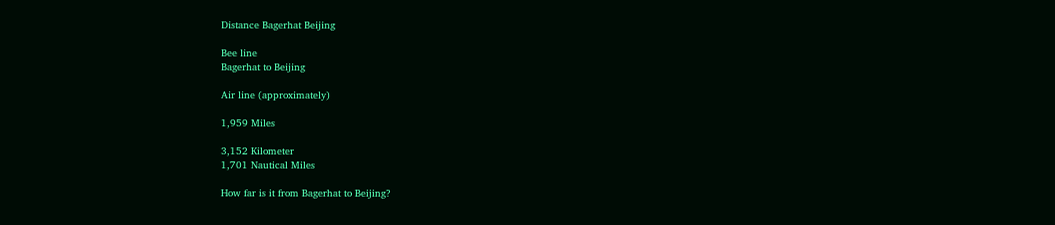Distance Bagerhat Beijing

Bee line
Bagerhat to Beijing

Air line (approximately)

1,959 Miles

3,152 Kilometer
1,701 Nautical Miles

How far is it from Bagerhat to Beijing?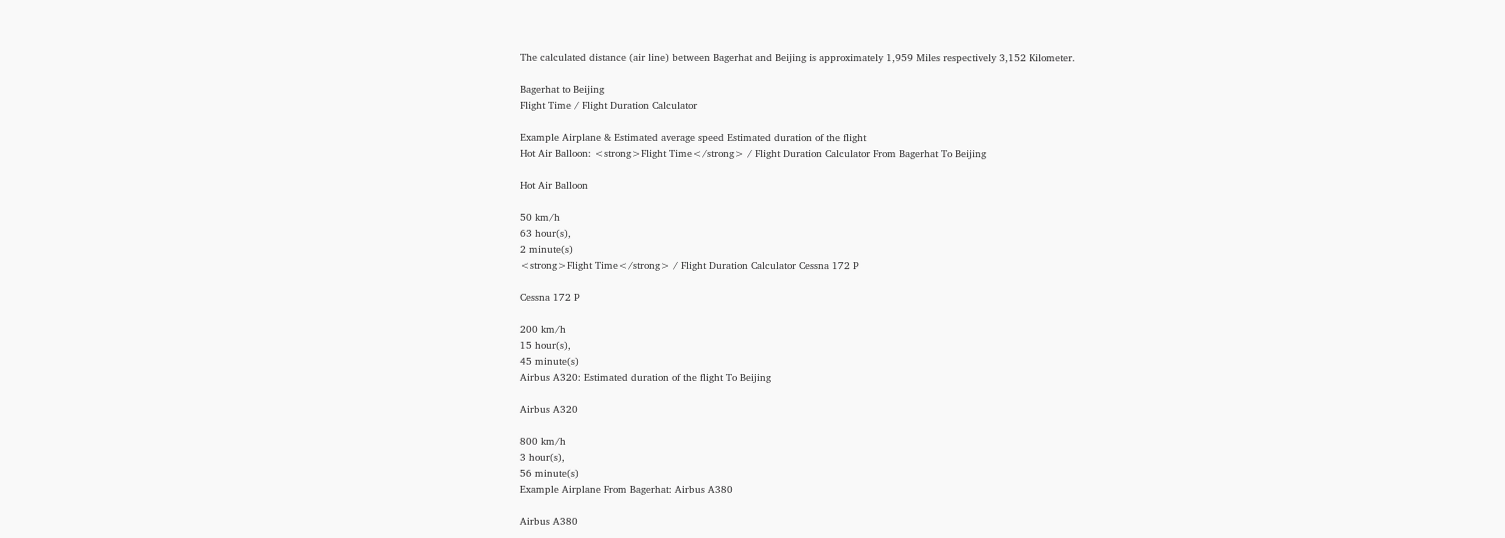The calculated distance (air line) between Bagerhat and Beijing is approximately 1,959 Miles respectively 3,152 Kilometer.

Bagerhat to Beijing
Flight Time / Flight Duration Calculator

Example Airplane & Estimated average speed Estimated duration of the flight
Hot Air Balloon: <strong>Flight Time</strong> / Flight Duration Calculator From Bagerhat To Beijing

Hot Air Balloon

50 km/h
63 hour(s),
2 minute(s)
<strong>Flight Time</strong> / Flight Duration Calculator Cessna 172 P

Cessna 172 P

200 km/h
15 hour(s),
45 minute(s)
Airbus A320: Estimated duration of the flight To Beijing

Airbus A320

800 km/h
3 hour(s),
56 minute(s)
Example Airplane From Bagerhat: Airbus A380

Airbus A380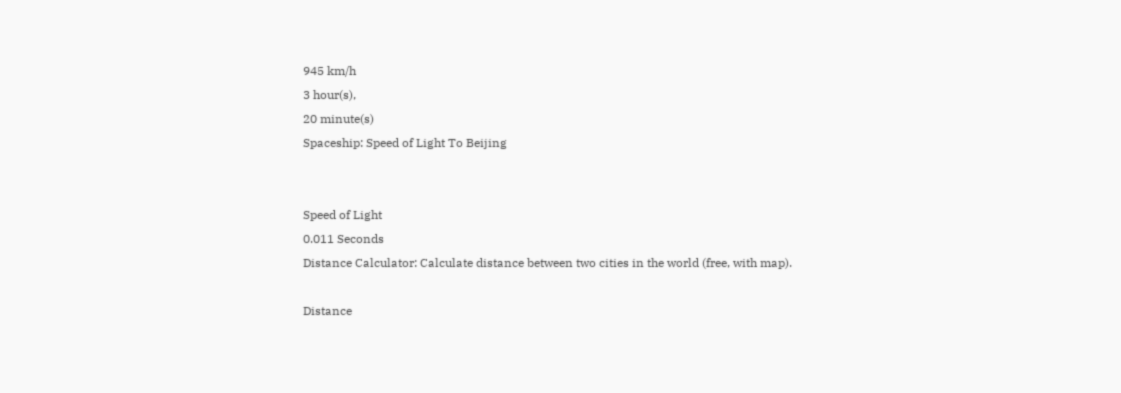945 km/h
3 hour(s),
20 minute(s)
Spaceship: Speed of Light To Beijing


Speed of Light
0.011 Seconds
Distance Calculator: Calculate distance between two cities in the world (free, with map).

Distance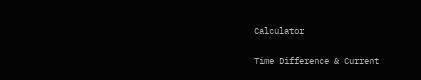Calculator

Time Difference & Current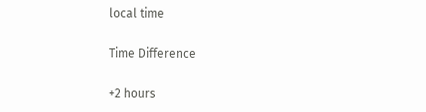local time

Time Difference

+2 hours